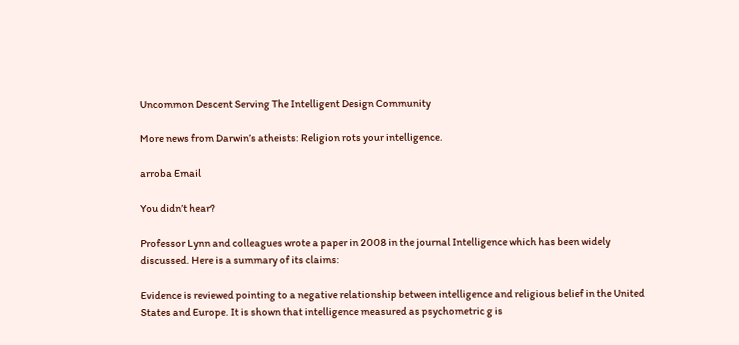Uncommon Descent Serving The Intelligent Design Community

More news from Darwin’s atheists: Religion rots your intelligence.

arroba Email

You didn’t hear?

Professor Lynn and colleagues wrote a paper in 2008 in the journal Intelligence which has been widely discussed. Here is a summary of its claims:

Evidence is reviewed pointing to a negative relationship between intelligence and religious belief in the United States and Europe. It is shown that intelligence measured as psychometric g is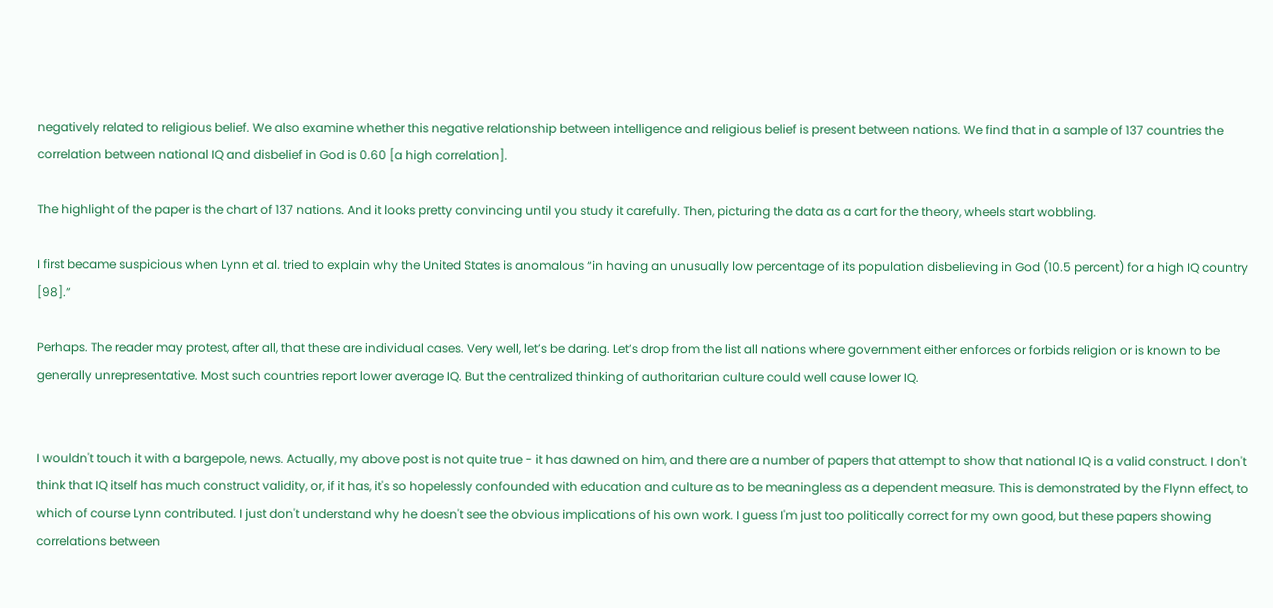negatively related to religious belief. We also examine whether this negative relationship between intelligence and religious belief is present between nations. We find that in a sample of 137 countries the correlation between national IQ and disbelief in God is 0.60 [a high correlation].

The highlight of the paper is the chart of 137 nations. And it looks pretty convincing until you study it carefully. Then, picturing the data as a cart for the theory, wheels start wobbling.

I first became suspicious when Lynn et al. tried to explain why the United States is anomalous “in having an unusually low percentage of its population disbelieving in God (10.5 percent) for a high IQ country [98].”

Perhaps. The reader may protest, after all, that these are individual cases. Very well, let’s be daring. Let’s drop from the list all nations where government either enforces or forbids religion or is known to be generally unrepresentative. Most such countries report lower average IQ. But the centralized thinking of authoritarian culture could well cause lower IQ.


I wouldn't touch it with a bargepole, news. Actually, my above post is not quite true - it has dawned on him, and there are a number of papers that attempt to show that national IQ is a valid construct. I don't think that IQ itself has much construct validity, or, if it has, it's so hopelessly confounded with education and culture as to be meaningless as a dependent measure. This is demonstrated by the Flynn effect, to which of course Lynn contributed. I just don't understand why he doesn't see the obvious implications of his own work. I guess I'm just too politically correct for my own good, but these papers showing correlations between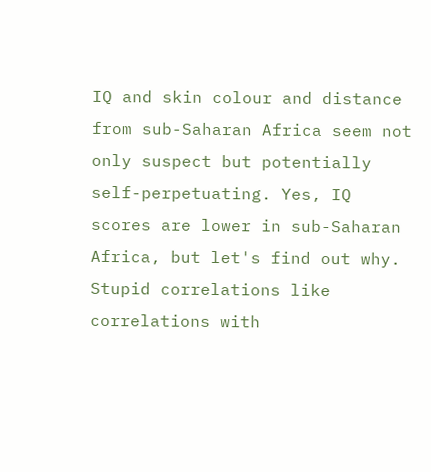IQ and skin colour and distance from sub-Saharan Africa seem not only suspect but potentially self-perpetuating. Yes, IQ scores are lower in sub-Saharan Africa, but let's find out why. Stupid correlations like correlations with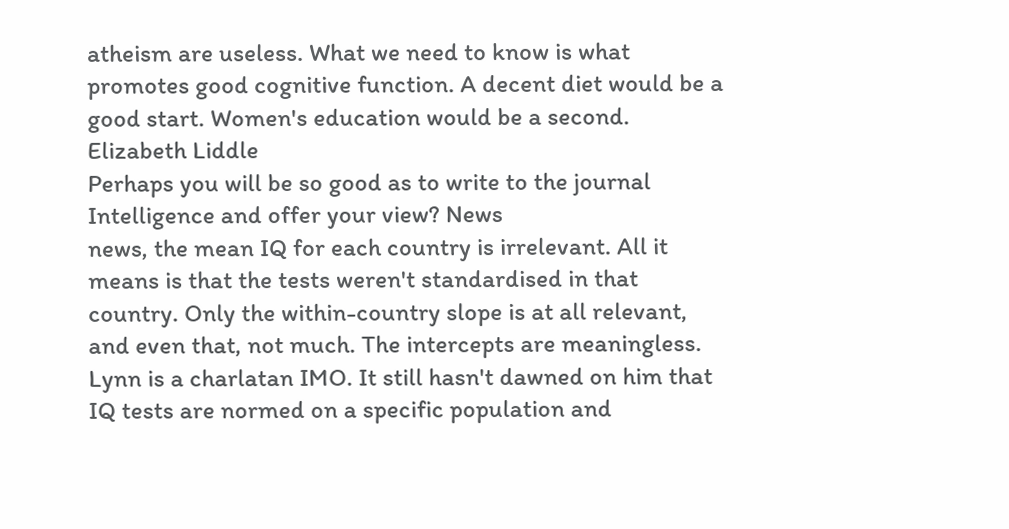atheism are useless. What we need to know is what promotes good cognitive function. A decent diet would be a good start. Women's education would be a second. Elizabeth Liddle
Perhaps you will be so good as to write to the journal Intelligence and offer your view? News
news, the mean IQ for each country is irrelevant. All it means is that the tests weren't standardised in that country. Only the within-country slope is at all relevant, and even that, not much. The intercepts are meaningless. Lynn is a charlatan IMO. It still hasn't dawned on him that IQ tests are normed on a specific population and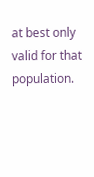at best only valid for that population.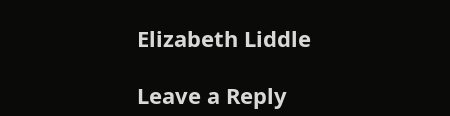Elizabeth Liddle

Leave a Reply